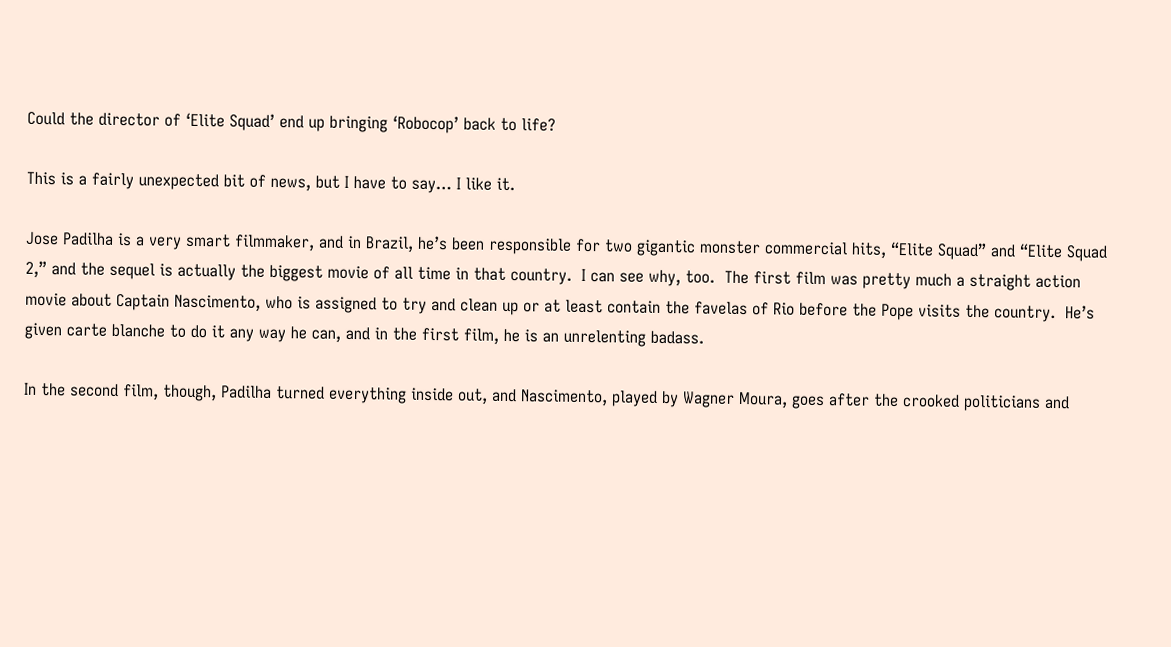Could the director of ‘Elite Squad’ end up bringing ‘Robocop’ back to life?

This is a fairly unexpected bit of news, but I have to say… I like it.

Jose Padilha is a very smart filmmaker, and in Brazil, he’s been responsible for two gigantic monster commercial hits, “Elite Squad” and “Elite Squad 2,” and the sequel is actually the biggest movie of all time in that country.  I can see why, too.  The first film was pretty much a straight action movie about Captain Nascimento, who is assigned to try and clean up or at least contain the favelas of Rio before the Pope visits the country.  He’s given carte blanche to do it any way he can, and in the first film, he is an unrelenting badass.

In the second film, though, Padilha turned everything inside out, and Nascimento, played by Wagner Moura, goes after the crooked politicians and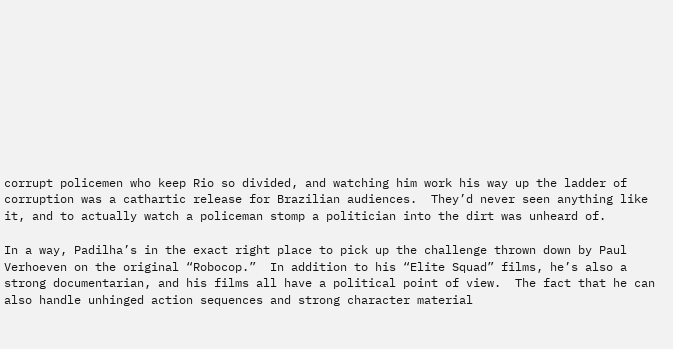corrupt policemen who keep Rio so divided, and watching him work his way up the ladder of corruption was a cathartic release for Brazilian audiences.  They’d never seen anything like it, and to actually watch a policeman stomp a politician into the dirt was unheard of.

In a way, Padilha’s in the exact right place to pick up the challenge thrown down by Paul Verhoeven on the original “Robocop.”  In addition to his “Elite Squad” films, he’s also a strong documentarian, and his films all have a political point of view.  The fact that he can also handle unhinged action sequences and strong character material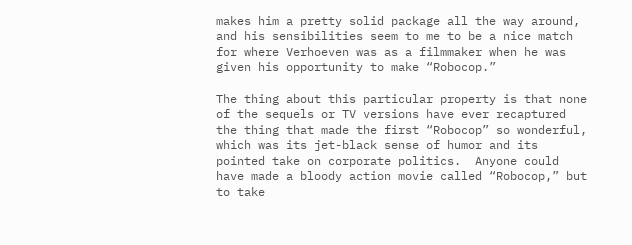makes him a pretty solid package all the way around, and his sensibilities seem to me to be a nice match for where Verhoeven was as a filmmaker when he was given his opportunity to make “Robocop.”

The thing about this particular property is that none of the sequels or TV versions have ever recaptured the thing that made the first “Robocop” so wonderful, which was its jet-black sense of humor and its pointed take on corporate politics.  Anyone could have made a bloody action movie called “Robocop,” but to take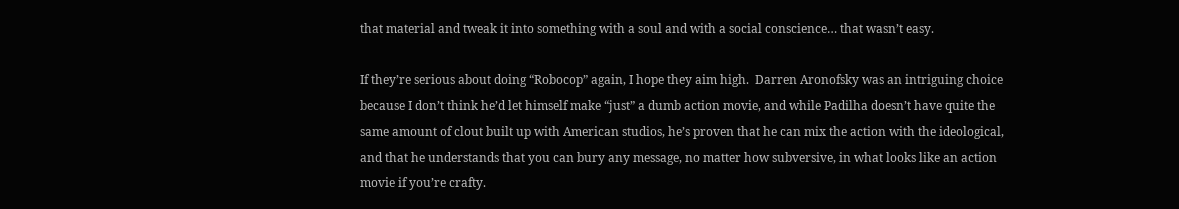that material and tweak it into something with a soul and with a social conscience… that wasn’t easy.

If they’re serious about doing “Robocop” again, I hope they aim high.  Darren Aronofsky was an intriguing choice because I don’t think he’d let himself make “just” a dumb action movie, and while Padilha doesn’t have quite the same amount of clout built up with American studios, he’s proven that he can mix the action with the ideological, and that he understands that you can bury any message, no matter how subversive, in what looks like an action movie if you’re crafty.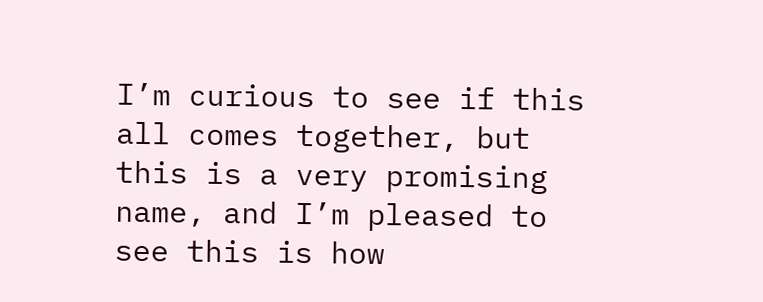I’m curious to see if this all comes together, but this is a very promising name, and I’m pleased to see this is how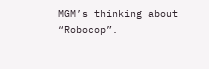MGM’s thinking about “Robocop”.